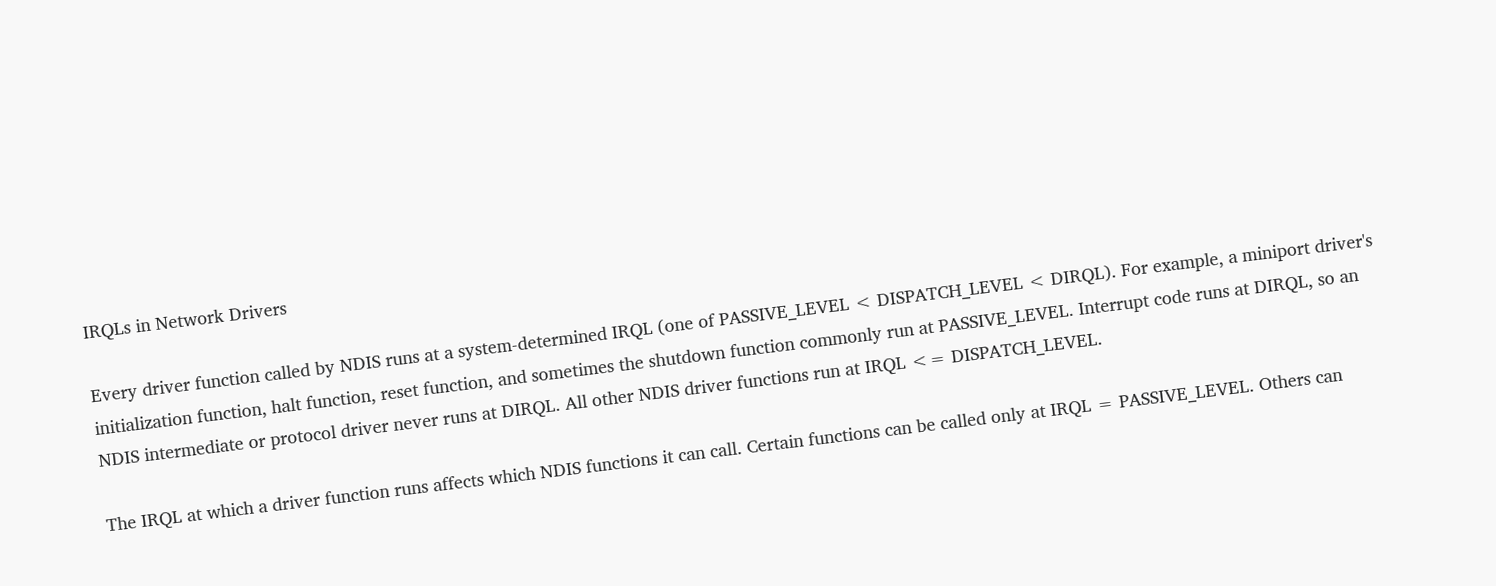IRQLs in Network Drivers

Every driver function called by NDIS runs at a system-determined IRQL (one of PASSIVE_LEVEL < DISPATCH_LEVEL < DIRQL). For example, a miniport driver's initialization function, halt function, reset function, and sometimes the shutdown function commonly run at PASSIVE_LEVEL. Interrupt code runs at DIRQL, so an NDIS intermediate or protocol driver never runs at DIRQL. All other NDIS driver functions run at IRQL <= DISPATCH_LEVEL.

The IRQL at which a driver function runs affects which NDIS functions it can call. Certain functions can be called only at IRQL = PASSIVE_LEVEL. Others can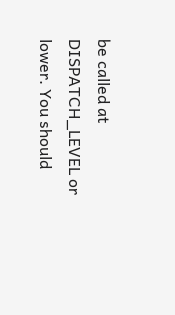be called at DISPATCH_LEVEL or lower. You should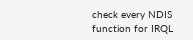check every NDIS function for IRQL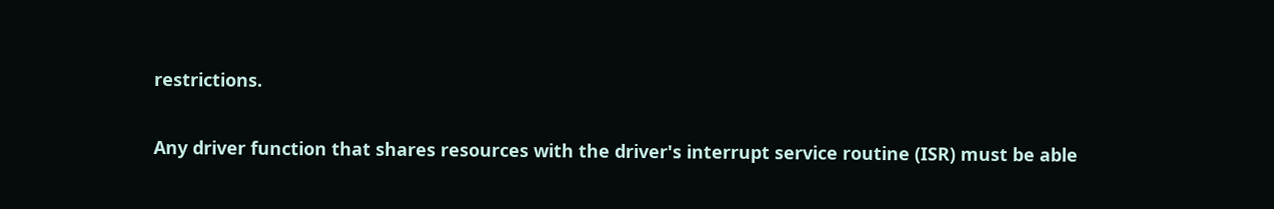restrictions.

Any driver function that shares resources with the driver's interrupt service routine (ISR) must be able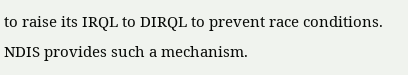to raise its IRQL to DIRQL to prevent race conditions. NDIS provides such a mechanism.